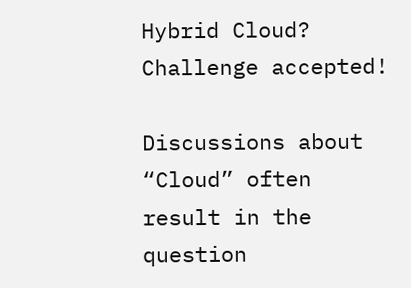Hybrid Cloud? Challenge accepted!

Discussions about “Cloud” often result in the question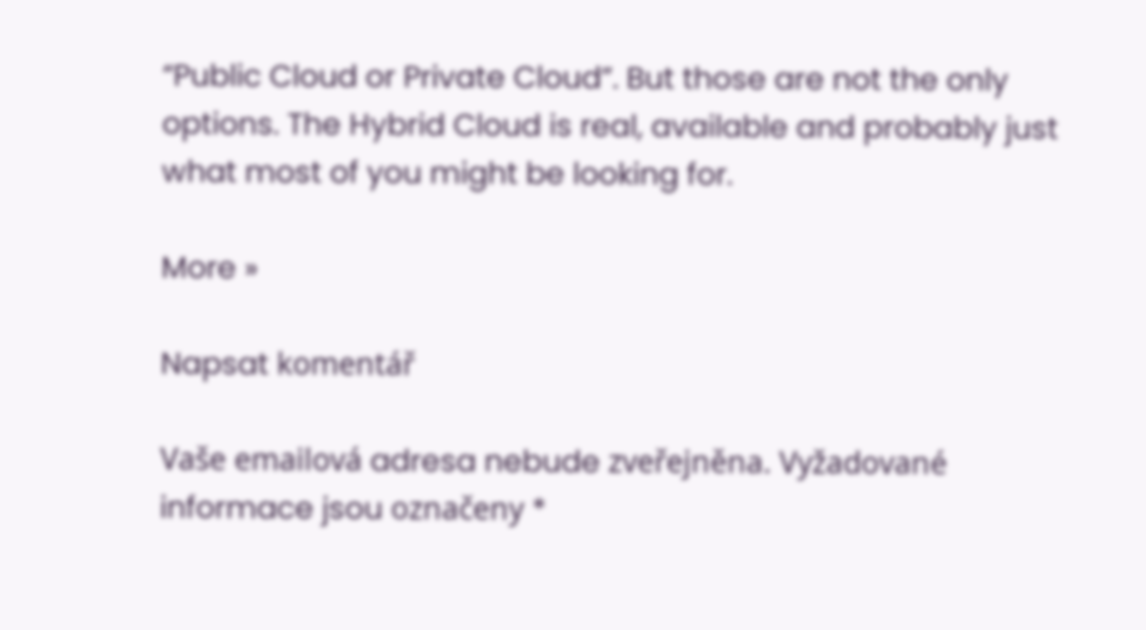“Public Cloud or Private Cloud”. But those are not the only options. The Hybrid Cloud is real, available and probably just what most of you might be looking for.

More »

Napsat komentář

Vaše emailová adresa nebude zveřejněna. Vyžadované informace jsou označeny *